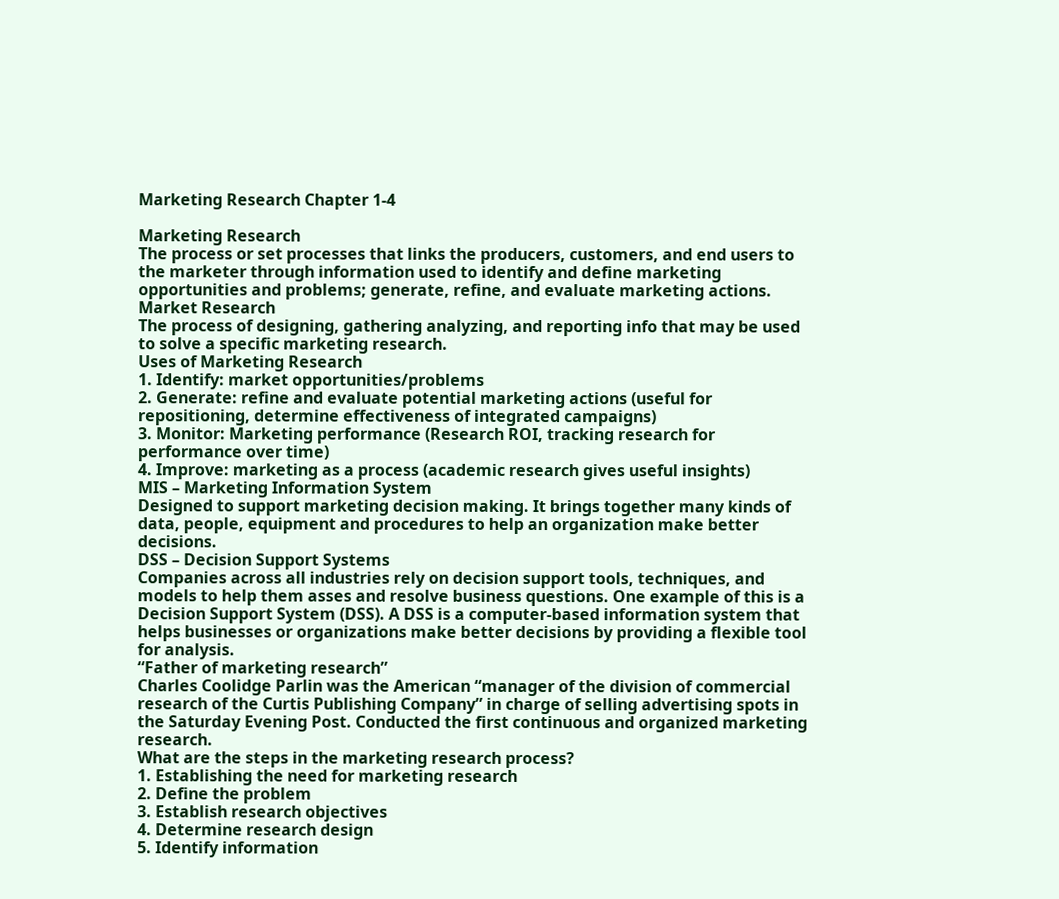Marketing Research Chapter 1-4

Marketing Research
The process or set processes that links the producers, customers, and end users to the marketer through information used to identify and define marketing opportunities and problems; generate, refine, and evaluate marketing actions.
Market Research
The process of designing, gathering analyzing, and reporting info that may be used to solve a specific marketing research.
Uses of Marketing Research
1. Identify: market opportunities/problems
2. Generate: refine and evaluate potential marketing actions (useful for repositioning, determine effectiveness of integrated campaigns)
3. Monitor: Marketing performance (Research ROI, tracking research for performance over time)
4. Improve: marketing as a process (academic research gives useful insights)
MIS – Marketing Information System
Designed to support marketing decision making. It brings together many kinds of data, people, equipment and procedures to help an organization make better decisions.
DSS – Decision Support Systems
Companies across all industries rely on decision support tools, techniques, and models to help them asses and resolve business questions. One example of this is a Decision Support System (DSS). A DSS is a computer-based information system that helps businesses or organizations make better decisions by providing a flexible tool for analysis.
“Father of marketing research”
Charles Coolidge Parlin was the American “manager of the division of commercial research of the Curtis Publishing Company” in charge of selling advertising spots in the Saturday Evening Post. Conducted the first continuous and organized marketing research.
What are the steps in the marketing research process?
1. Establishing the need for marketing research
2. Define the problem
3. Establish research objectives
4. Determine research design
5. Identify information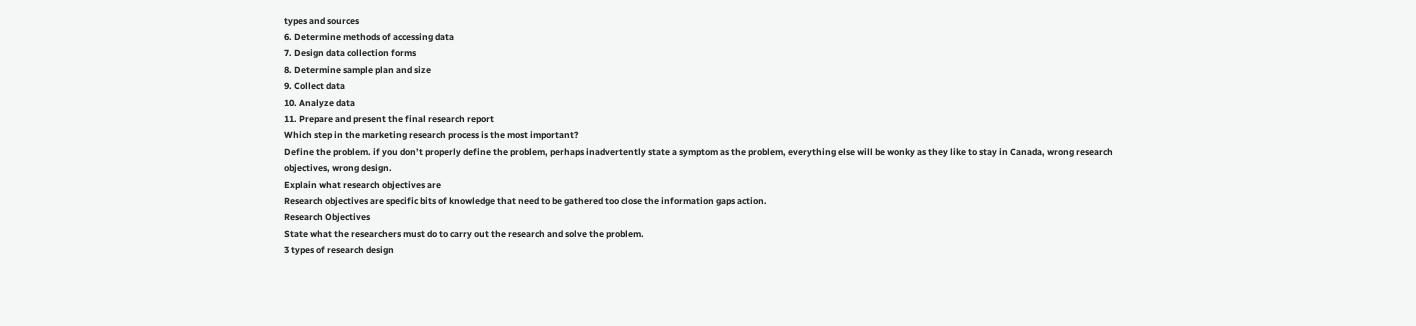types and sources
6. Determine methods of accessing data
7. Design data collection forms
8. Determine sample plan and size
9. Collect data
10. Analyze data
11. Prepare and present the final research report
Which step in the marketing research process is the most important?
Define the problem. if you don’t properly define the problem, perhaps inadvertently state a symptom as the problem, everything else will be wonky as they like to stay in Canada, wrong research objectives, wrong design.
Explain what research objectives are
Research objectives are specific bits of knowledge that need to be gathered too close the information gaps action.
Research Objectives
State what the researchers must do to carry out the research and solve the problem.
3 types of research design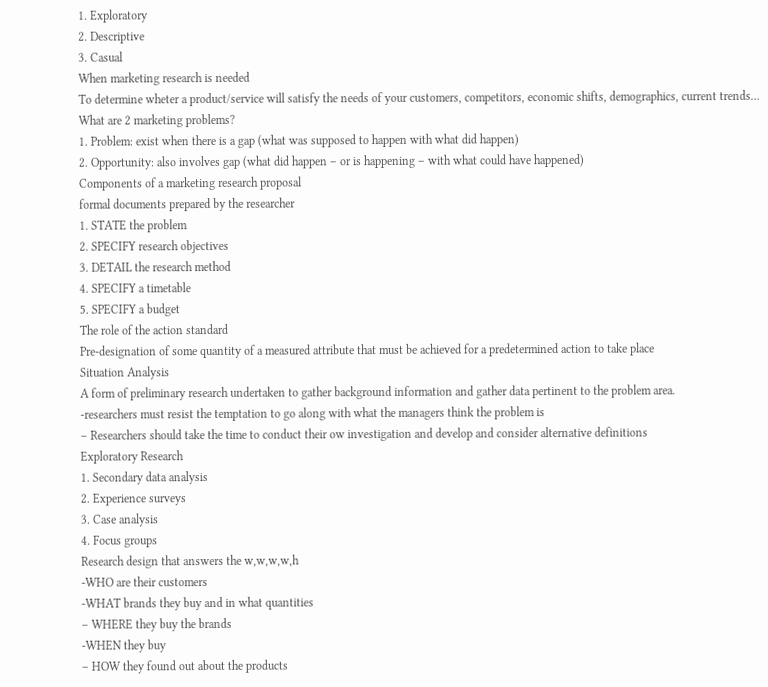1. Exploratory
2. Descriptive
3. Casual
When marketing research is needed
To determine wheter a product/service will satisfy the needs of your customers, competitors, economic shifts, demographics, current trends…
What are 2 marketing problems?
1. Problem: exist when there is a gap (what was supposed to happen with what did happen)
2. Opportunity: also involves gap (what did happen – or is happening – with what could have happened)
Components of a marketing research proposal
formal documents prepared by the researcher
1. STATE the problem
2. SPECIFY research objectives
3. DETAIL the research method
4. SPECIFY a timetable
5. SPECIFY a budget
The role of the action standard
Pre-designation of some quantity of a measured attribute that must be achieved for a predetermined action to take place
Situation Analysis
A form of preliminary research undertaken to gather background information and gather data pertinent to the problem area.
-researchers must resist the temptation to go along with what the managers think the problem is
– Researchers should take the time to conduct their ow investigation and develop and consider alternative definitions
Exploratory Research
1. Secondary data analysis
2. Experience surveys
3. Case analysis
4. Focus groups
Research design that answers the w,w,w,w,h
-WHO are their customers
-WHAT brands they buy and in what quantities
– WHERE they buy the brands
-WHEN they buy
– HOW they found out about the products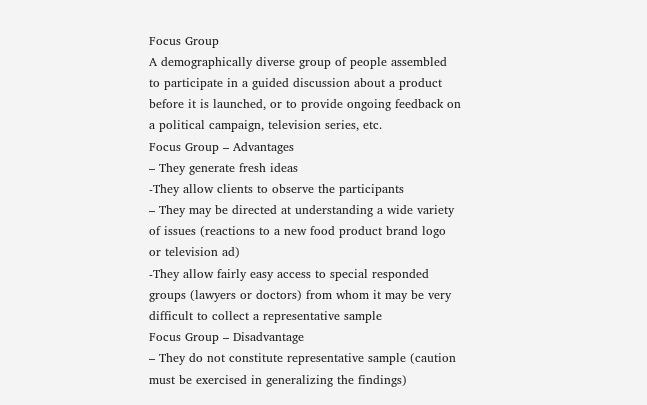Focus Group
A demographically diverse group of people assembled to participate in a guided discussion about a product before it is launched, or to provide ongoing feedback on a political campaign, television series, etc.
Focus Group – Advantages
– They generate fresh ideas
-They allow clients to observe the participants
– They may be directed at understanding a wide variety of issues (reactions to a new food product brand logo or television ad)
-They allow fairly easy access to special responded groups (lawyers or doctors) from whom it may be very difficult to collect a representative sample
Focus Group – Disadvantage
– They do not constitute representative sample (caution must be exercised in generalizing the findings)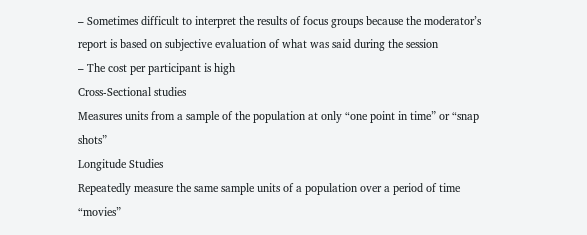– Sometimes difficult to interpret the results of focus groups because the moderator’s report is based on subjective evaluation of what was said during the session
– The cost per participant is high
Cross-Sectional studies
Measures units from a sample of the population at only “one point in time” or “snap shots”
Longitude Studies
Repeatedly measure the same sample units of a population over a period of time “movies”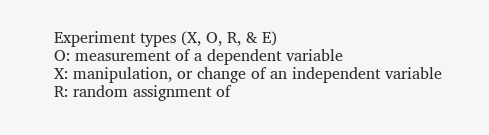Experiment types (X, O, R, & E)
O: measurement of a dependent variable
X: manipulation, or change of an independent variable
R: random assignment of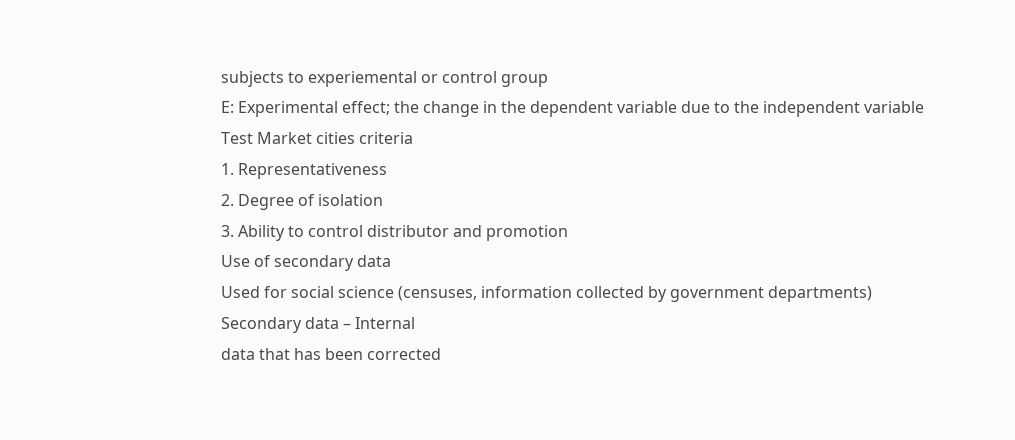subjects to experiemental or control group
E: Experimental effect; the change in the dependent variable due to the independent variable
Test Market cities criteria
1. Representativeness
2. Degree of isolation
3. Ability to control distributor and promotion
Use of secondary data
Used for social science (censuses, information collected by government departments)
Secondary data – Internal
data that has been corrected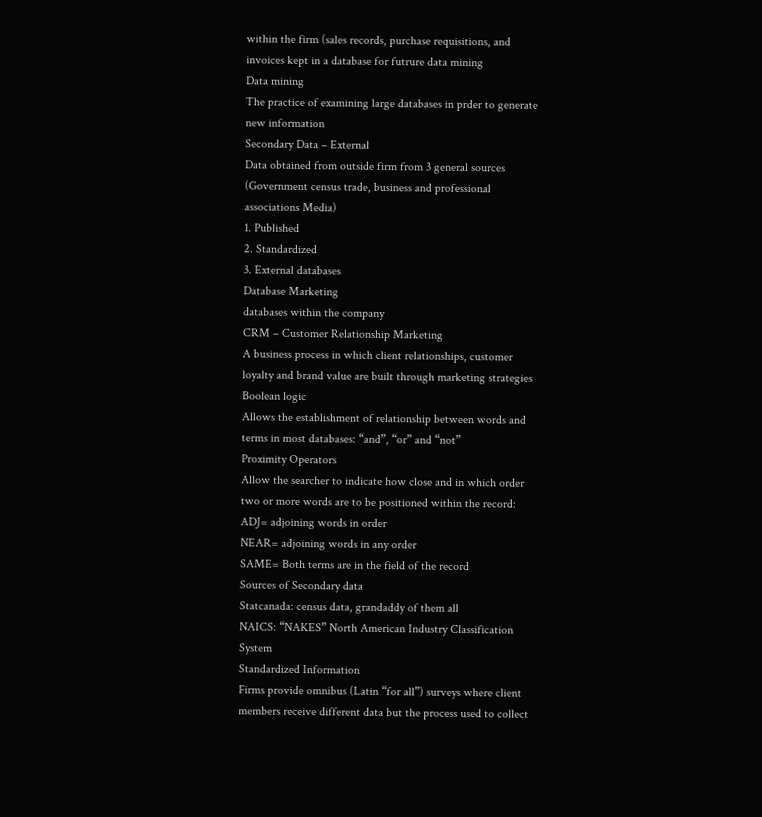within the firm (sales records, purchase requisitions, and invoices kept in a database for futrure data mining
Data mining
The practice of examining large databases in prder to generate new information
Secondary Data – External
Data obtained from outside firm from 3 general sources
(Government census trade, business and professional associations Media)
1. Published
2. Standardized
3. External databases
Database Marketing
databases within the company
CRM – Customer Relationship Marketing
A business process in which client relationships, customer loyalty and brand value are built through marketing strategies
Boolean logic
Allows the establishment of relationship between words and terms in most databases: “and”, “or” and “not”
Proximity Operators
Allow the searcher to indicate how close and in which order two or more words are to be positioned within the record: ADJ= adjoining words in order
NEAR= adjoining words in any order
SAME= Both terms are in the field of the record
Sources of Secondary data
Statcanada: census data, grandaddy of them all
NAICS: “NAKES” North American Industry Classification System
Standardized Information
Firms provide omnibus (Latin “for all”) surveys where client members receive different data but the process used to collect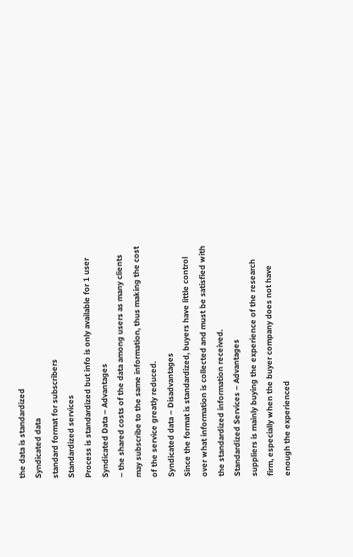the data is standardized
Syndicated data
standard format for subscribers
Standardized services
Process is standardized but info is only available for 1 user
Syndicated Data – Advantages
– the shared costs of the data among users as many clients may subscribe to the same information, thus making the cost of the service greatly reduced.
Syndicated data – Disadvantages
Since the format is standardized, buyers have little control over what information is collected and must be satisfied with the standardized information received.
Standardized Services – Advantages
suppliers is mainly buying the experience of the research firm, especially when the buyer company does not have enough the experienced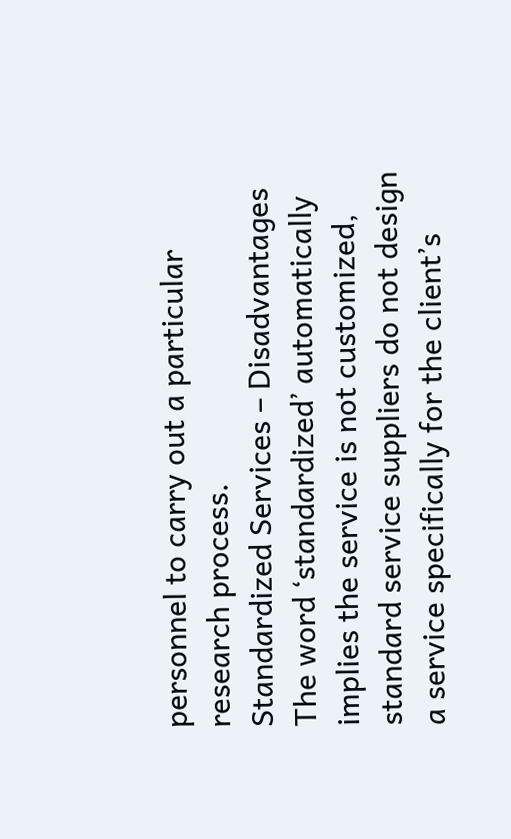personnel to carry out a particular research process.
Standardized Services – Disadvantages
The word ‘standardized’ automatically implies the service is not customized, standard service suppliers do not design a service specifically for the client’s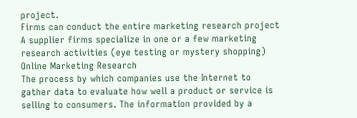project.
Firms can conduct the entire marketing research project
A supplier firms specialize in one or a few marketing research activities (eye testing or mystery shopping)
Online Marketing Research
The process by which companies use the Internet to gather data to evaluate how well a product or service is selling to consumers. The information provided by a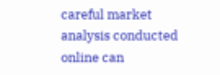careful market analysis conducted online can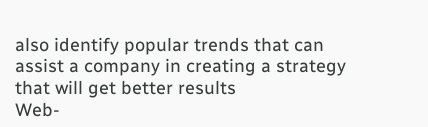also identify popular trends that can assist a company in creating a strategy that will get better results
Web-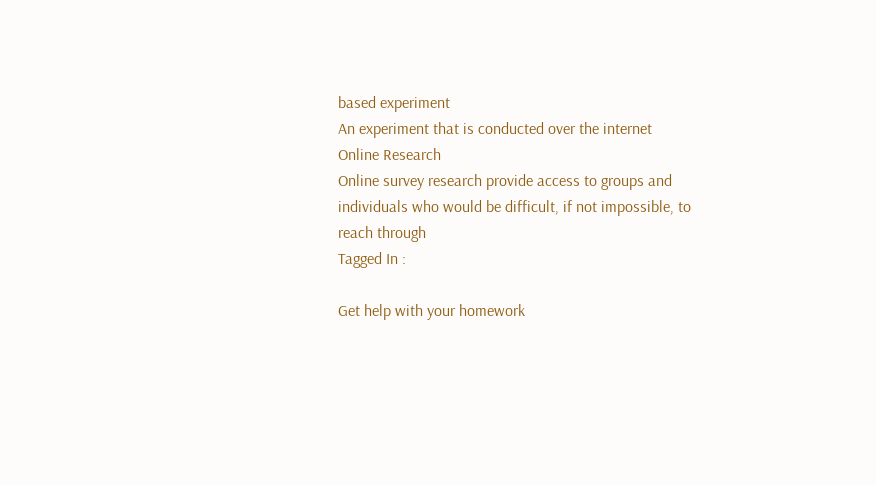based experiment
An experiment that is conducted over the internet
Online Research
Online survey research provide access to groups and individuals who would be difficult, if not impossible, to reach through
Tagged In :

Get help with your homework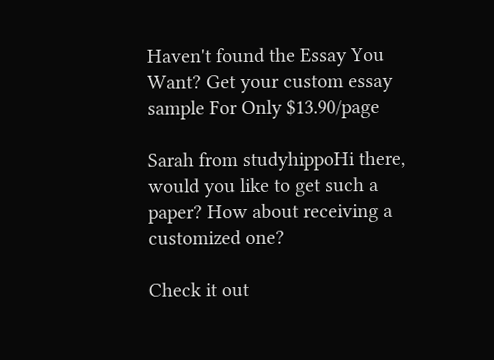Haven't found the Essay You Want? Get your custom essay sample For Only $13.90/page

Sarah from studyhippoHi there, would you like to get such a paper? How about receiving a customized one?

Check it out